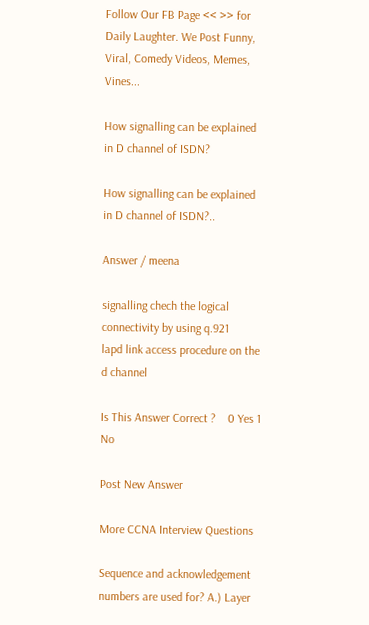Follow Our FB Page << >> for Daily Laughter. We Post Funny, Viral, Comedy Videos, Memes, Vines...

How signalling can be explained in D channel of ISDN?

How signalling can be explained in D channel of ISDN?..

Answer / meena

signalling chech the logical connectivity by using q.921
lapd link access procedure on the d channel

Is This Answer Correct ?    0 Yes 1 No

Post New Answer

More CCNA Interview Questions

Sequence and acknowledgement numbers are used for? A.) Layer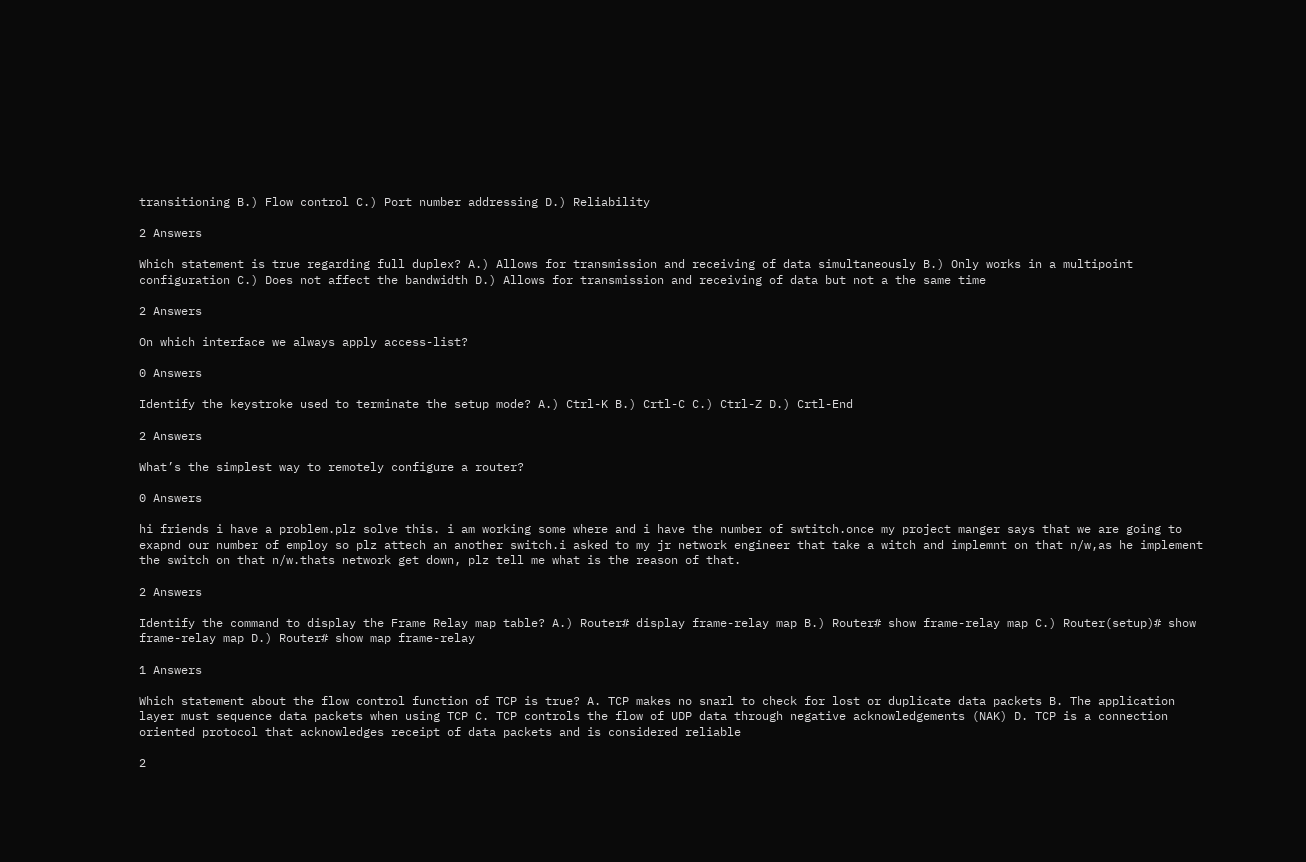transitioning B.) Flow control C.) Port number addressing D.) Reliability

2 Answers

Which statement is true regarding full duplex? A.) Allows for transmission and receiving of data simultaneously B.) Only works in a multipoint configuration C.) Does not affect the bandwidth D.) Allows for transmission and receiving of data but not a the same time

2 Answers

On which interface we always apply access-list?

0 Answers

Identify the keystroke used to terminate the setup mode? A.) Ctrl-K B.) Crtl-C C.) Ctrl-Z D.) Crtl-End

2 Answers

What’s the simplest way to remotely configure a router?

0 Answers

hi friends i have a problem.plz solve this. i am working some where and i have the number of swtitch.once my project manger says that we are going to exapnd our number of employ so plz attech an another switch.i asked to my jr network engineer that take a witch and implemnt on that n/w,as he implement the switch on that n/w.thats network get down, plz tell me what is the reason of that.

2 Answers

Identify the command to display the Frame Relay map table? A.) Router# display frame-relay map B.) Router# show frame-relay map C.) Router(setup)# show frame-relay map D.) Router# show map frame-relay

1 Answers

Which statement about the flow control function of TCP is true? A. TCP makes no snarl to check for lost or duplicate data packets B. The application layer must sequence data packets when using TCP C. TCP controls the flow of UDP data through negative acknowledgements (NAK) D. TCP is a connection oriented protocol that acknowledges receipt of data packets and is considered reliable

2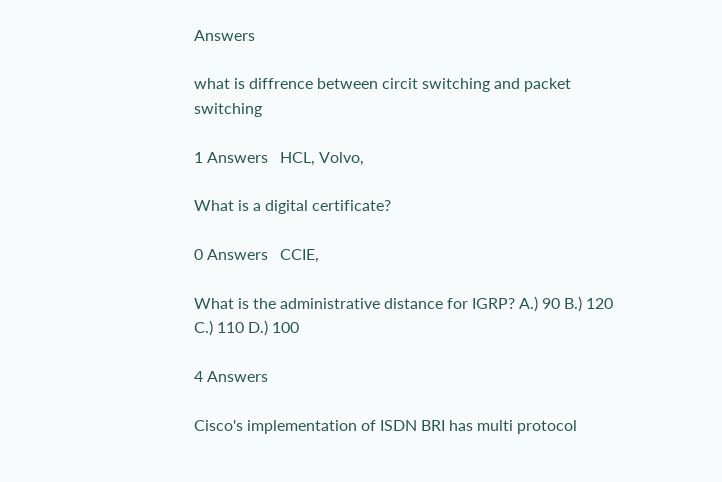Answers

what is diffrence between circit switching and packet switching

1 Answers   HCL, Volvo,

What is a digital certificate?

0 Answers   CCIE,

What is the administrative distance for IGRP? A.) 90 B.) 120 C.) 110 D.) 100

4 Answers

Cisco's implementation of ISDN BRI has multi protocol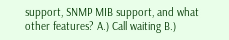support, SNMP MIB support, and what other features? A.) Call waiting B.)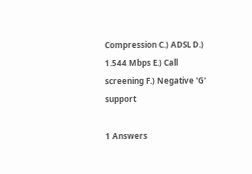Compression C.) ADSL D.) 1.544 Mbps E.) Call screening F.) Negative 'G' support

1 Answers